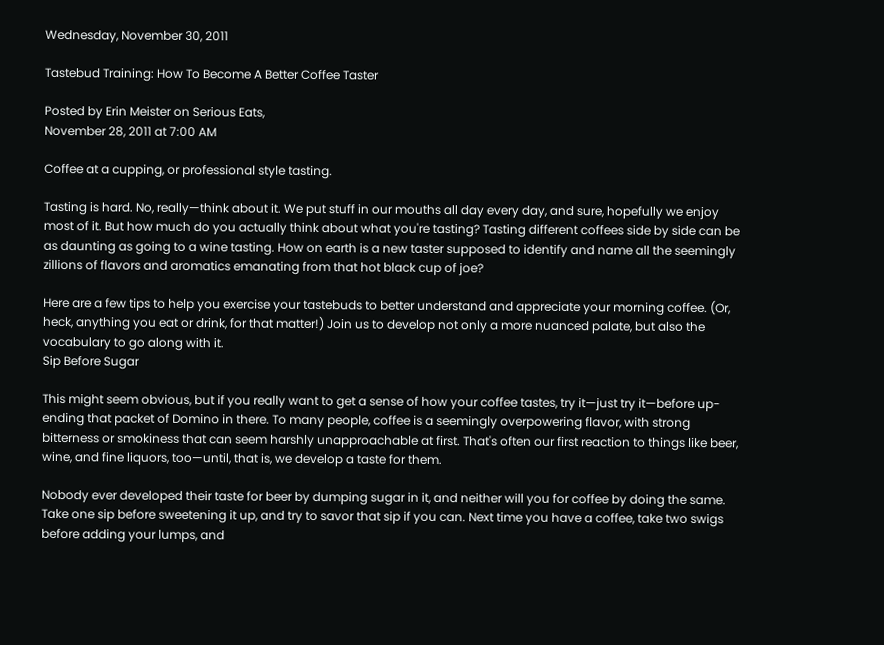Wednesday, November 30, 2011

Tastebud Training: How To Become A Better Coffee Taster

Posted by Erin Meister on Serious Eats,
November 28, 2011 at 7:00 AM

Coffee at a cupping, or professional style tasting.

Tasting is hard. No, really—think about it. We put stuff in our mouths all day every day, and sure, hopefully we enjoy most of it. But how much do you actually think about what you're tasting? Tasting different coffees side by side can be as daunting as going to a wine tasting. How on earth is a new taster supposed to identify and name all the seemingly zillions of flavors and aromatics emanating from that hot black cup of joe?

Here are a few tips to help you exercise your tastebuds to better understand and appreciate your morning coffee. (Or, heck, anything you eat or drink, for that matter!) Join us to develop not only a more nuanced palate, but also the vocabulary to go along with it.
Sip Before Sugar

This might seem obvious, but if you really want to get a sense of how your coffee tastes, try it—just try it—before up-ending that packet of Domino in there. To many people, coffee is a seemingly overpowering flavor, with strong bitterness or smokiness that can seem harshly unapproachable at first. That's often our first reaction to things like beer, wine, and fine liquors, too—until, that is, we develop a taste for them.

Nobody ever developed their taste for beer by dumping sugar in it, and neither will you for coffee by doing the same. Take one sip before sweetening it up, and try to savor that sip if you can. Next time you have a coffee, take two swigs before adding your lumps, and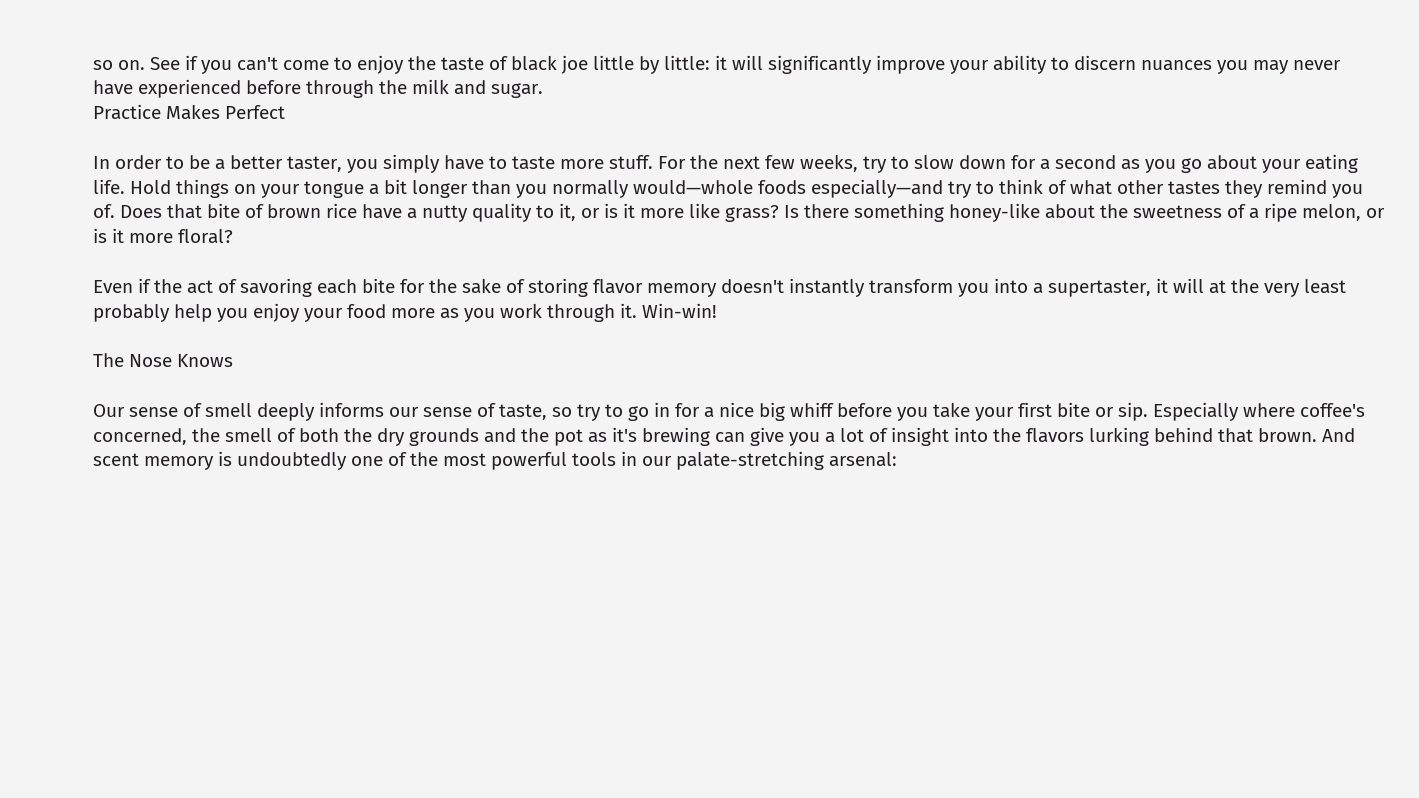so on. See if you can't come to enjoy the taste of black joe little by little: it will significantly improve your ability to discern nuances you may never have experienced before through the milk and sugar.
Practice Makes Perfect

In order to be a better taster, you simply have to taste more stuff. For the next few weeks, try to slow down for a second as you go about your eating life. Hold things on your tongue a bit longer than you normally would—whole foods especially—and try to think of what other tastes they remind you of. Does that bite of brown rice have a nutty quality to it, or is it more like grass? Is there something honey-like about the sweetness of a ripe melon, or is it more floral?

Even if the act of savoring each bite for the sake of storing flavor memory doesn't instantly transform you into a supertaster, it will at the very least probably help you enjoy your food more as you work through it. Win-win!

The Nose Knows

Our sense of smell deeply informs our sense of taste, so try to go in for a nice big whiff before you take your first bite or sip. Especially where coffee's concerned, the smell of both the dry grounds and the pot as it's brewing can give you a lot of insight into the flavors lurking behind that brown. And scent memory is undoubtedly one of the most powerful tools in our palate-stretching arsenal: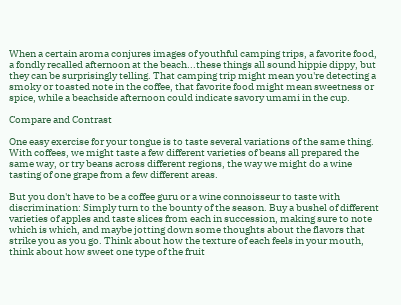When a certain aroma conjures images of youthful camping trips, a favorite food, a fondly recalled afternoon at the beach...these things all sound hippie dippy, but they can be surprisingly telling. That camping trip might mean you're detecting a smoky or toasted note in the coffee, that favorite food might mean sweetness or spice, while a beachside afternoon could indicate savory umami in the cup.

Compare and Contrast

One easy exercise for your tongue is to taste several variations of the same thing. With coffees, we might taste a few different varieties of beans all prepared the same way, or try beans across different regions, the way we might do a wine tasting of one grape from a few different areas.

But you don't have to be a coffee guru or a wine connoisseur to taste with discrimination: Simply turn to the bounty of the season. Buy a bushel of different varieties of apples and taste slices from each in succession, making sure to note which is which, and maybe jotting down some thoughts about the flavors that strike you as you go. Think about how the texture of each feels in your mouth, think about how sweet one type of the fruit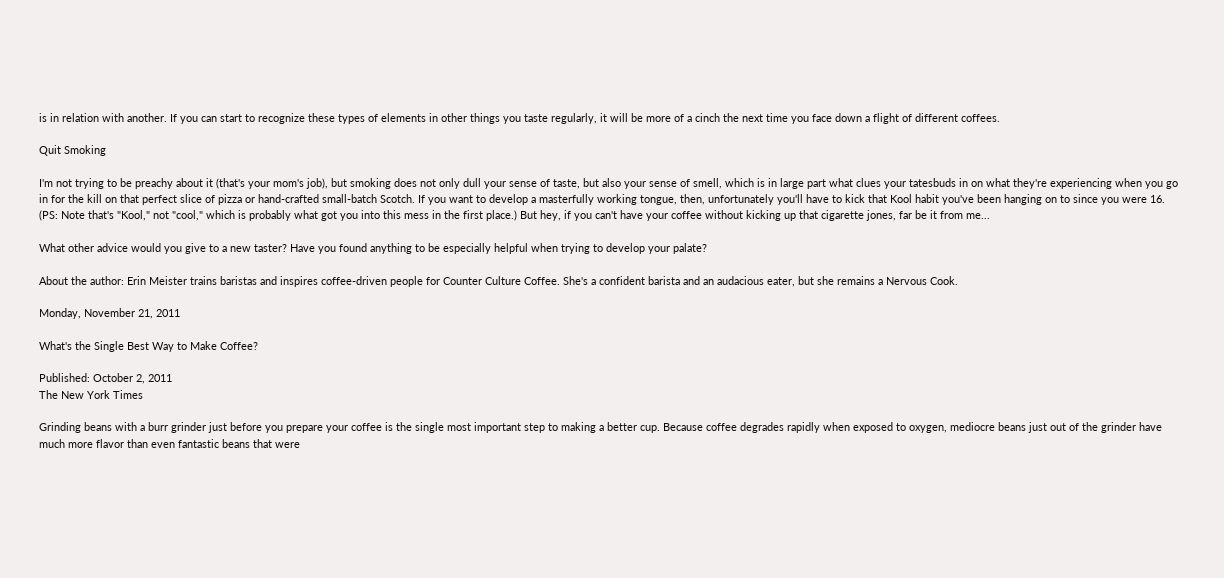is in relation with another. If you can start to recognize these types of elements in other things you taste regularly, it will be more of a cinch the next time you face down a flight of different coffees.

Quit Smoking

I'm not trying to be preachy about it (that's your mom's job), but smoking does not only dull your sense of taste, but also your sense of smell, which is in large part what clues your tatesbuds in on what they're experiencing when you go in for the kill on that perfect slice of pizza or hand-crafted small-batch Scotch. If you want to develop a masterfully working tongue, then, unfortunately you'll have to kick that Kool habit you've been hanging on to since you were 16. (PS: Note that's "Kool," not "cool," which is probably what got you into this mess in the first place.) But hey, if you can't have your coffee without kicking up that cigarette jones, far be it from me...

What other advice would you give to a new taster? Have you found anything to be especially helpful when trying to develop your palate?

About the author: Erin Meister trains baristas and inspires coffee-driven people for Counter Culture Coffee. She's a confident barista and an audacious eater, but she remains a Nervous Cook.

Monday, November 21, 2011

What's the Single Best Way to Make Coffee?

Published: October 2, 2011
The New York Times

Grinding beans with a burr grinder just before you prepare your coffee is the single most important step to making a better cup. Because coffee degrades rapidly when exposed to oxygen, mediocre beans just out of the grinder have much more flavor than even fantastic beans that were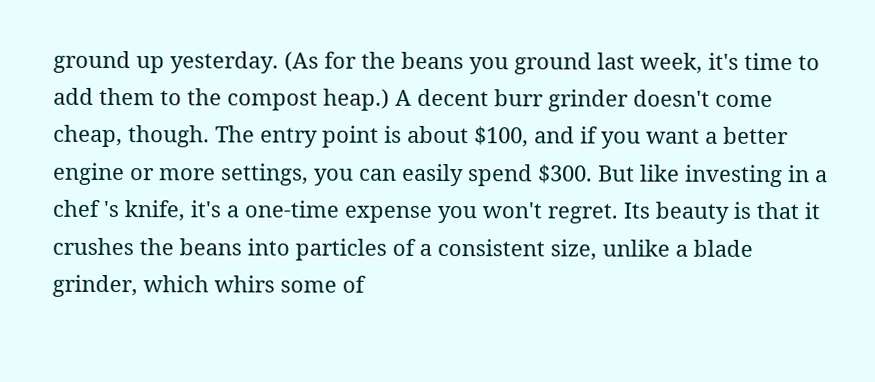ground up yesterday. (As for the beans you ground last week, it's time to add them to the compost heap.) A decent burr grinder doesn't come cheap, though. The entry point is about $100, and if you want a better engine or more settings, you can easily spend $300. But like investing in a chef 's knife, it's a one-time expense you won't regret. Its beauty is that it crushes the beans into particles of a consistent size, unlike a blade grinder, which whirs some of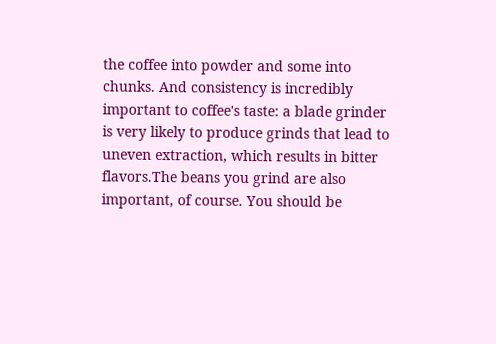the coffee into powder and some into chunks. And consistency is incredibly important to coffee's taste: a blade grinder is very likely to produce grinds that lead to uneven extraction, which results in bitter flavors.The beans you grind are also important, of course. You should be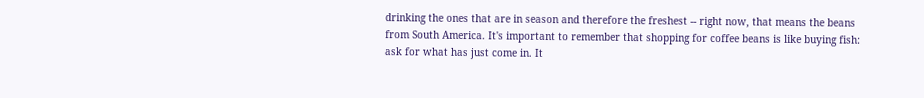drinking the ones that are in season and therefore the freshest -- right now, that means the beans from South America. It's important to remember that shopping for coffee beans is like buying fish: ask for what has just come in. It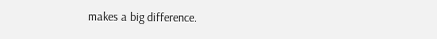makes a big difference.